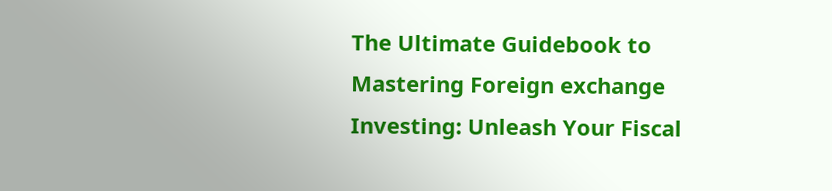The Ultimate Guidebook to Mastering Foreign exchange Investing: Unleash Your Fiscal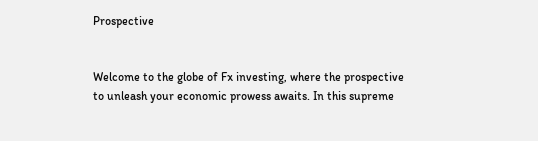Prospective


Welcome to the globe of Fx investing, where the prospective to unleash your economic prowess awaits. In this supreme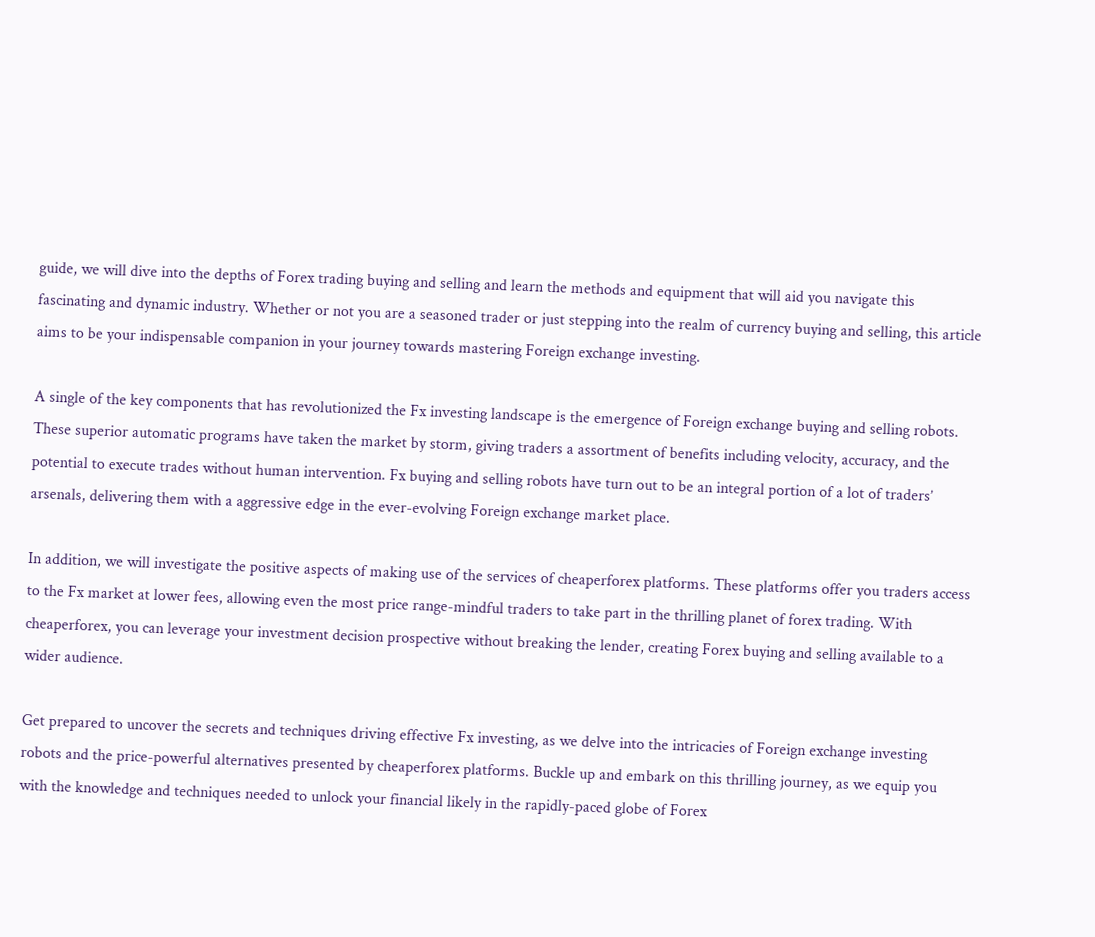guide, we will dive into the depths of Forex trading buying and selling and learn the methods and equipment that will aid you navigate this fascinating and dynamic industry. Whether or not you are a seasoned trader or just stepping into the realm of currency buying and selling, this article aims to be your indispensable companion in your journey towards mastering Foreign exchange investing.

A single of the key components that has revolutionized the Fx investing landscape is the emergence of Foreign exchange buying and selling robots. These superior automatic programs have taken the market by storm, giving traders a assortment of benefits including velocity, accuracy, and the potential to execute trades without human intervention. Fx buying and selling robots have turn out to be an integral portion of a lot of traders’ arsenals, delivering them with a aggressive edge in the ever-evolving Foreign exchange market place.

In addition, we will investigate the positive aspects of making use of the services of cheaperforex platforms. These platforms offer you traders access to the Fx market at lower fees, allowing even the most price range-mindful traders to take part in the thrilling planet of forex trading. With cheaperforex, you can leverage your investment decision prospective without breaking the lender, creating Forex buying and selling available to a wider audience.

Get prepared to uncover the secrets and techniques driving effective Fx investing, as we delve into the intricacies of Foreign exchange investing robots and the price-powerful alternatives presented by cheaperforex platforms. Buckle up and embark on this thrilling journey, as we equip you with the knowledge and techniques needed to unlock your financial likely in the rapidly-paced globe of Forex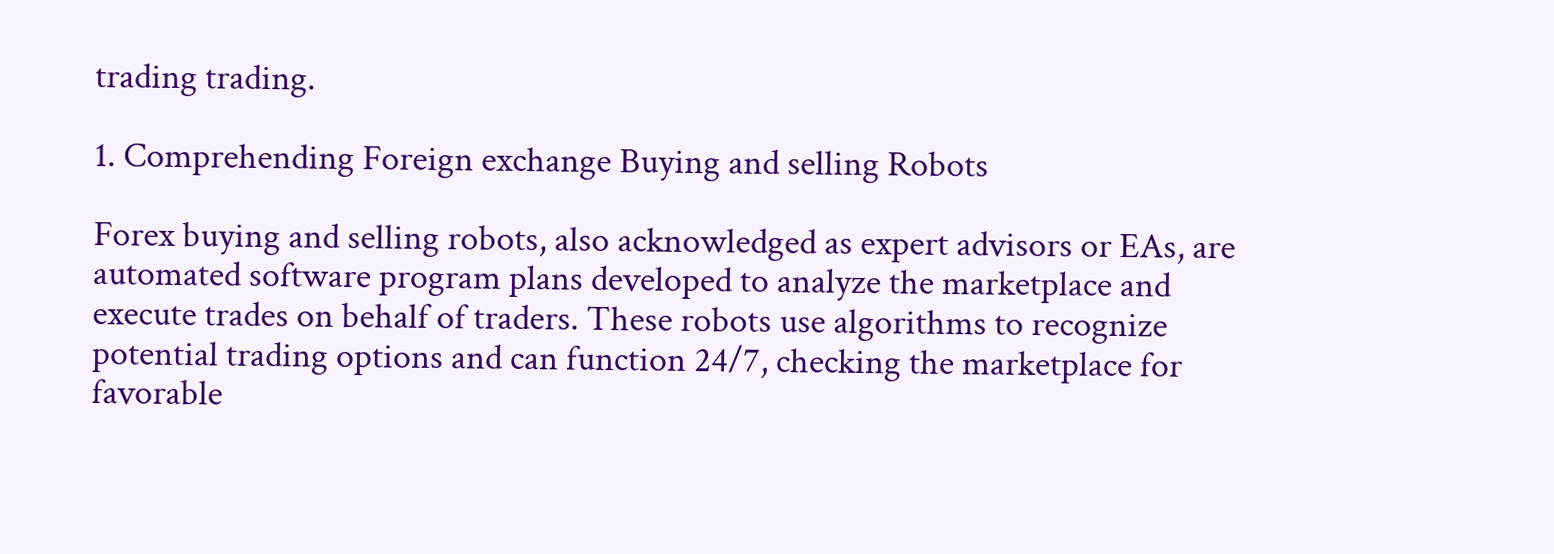trading trading.

1. Comprehending Foreign exchange Buying and selling Robots

Forex buying and selling robots, also acknowledged as expert advisors or EAs, are automated software program plans developed to analyze the marketplace and execute trades on behalf of traders. These robots use algorithms to recognize potential trading options and can function 24/7, checking the marketplace for favorable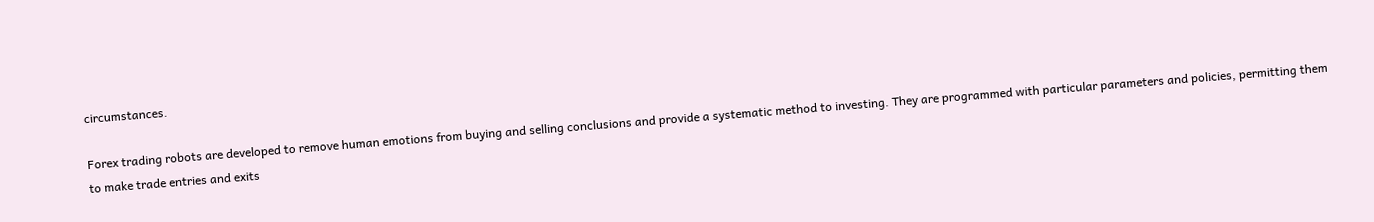circumstances.

Forex trading robots are developed to remove human emotions from buying and selling conclusions and provide a systematic method to investing. They are programmed with particular parameters and policies, permitting them to make trade entries and exits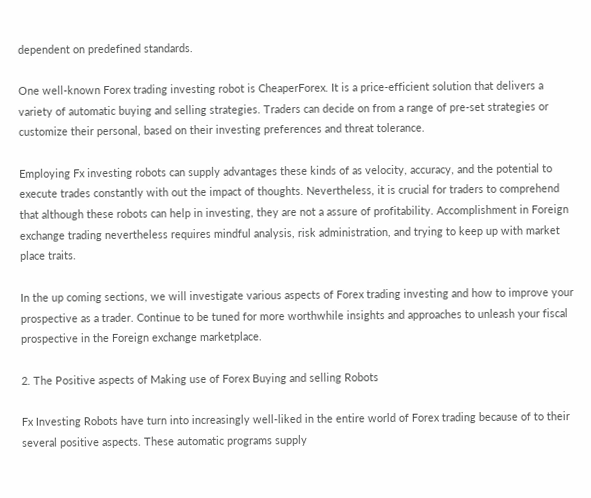dependent on predefined standards.

One well-known Forex trading investing robot is CheaperForex. It is a price-efficient solution that delivers a variety of automatic buying and selling strategies. Traders can decide on from a range of pre-set strategies or customize their personal, based on their investing preferences and threat tolerance.

Employing Fx investing robots can supply advantages these kinds of as velocity, accuracy, and the potential to execute trades constantly with out the impact of thoughts. Nevertheless, it is crucial for traders to comprehend that although these robots can help in investing, they are not a assure of profitability. Accomplishment in Foreign exchange trading nevertheless requires mindful analysis, risk administration, and trying to keep up with market place traits.

In the up coming sections, we will investigate various aspects of Forex trading investing and how to improve your prospective as a trader. Continue to be tuned for more worthwhile insights and approaches to unleash your fiscal prospective in the Foreign exchange marketplace.

2. The Positive aspects of Making use of Forex Buying and selling Robots

Fx Investing Robots have turn into increasingly well-liked in the entire world of Forex trading because of to their several positive aspects. These automatic programs supply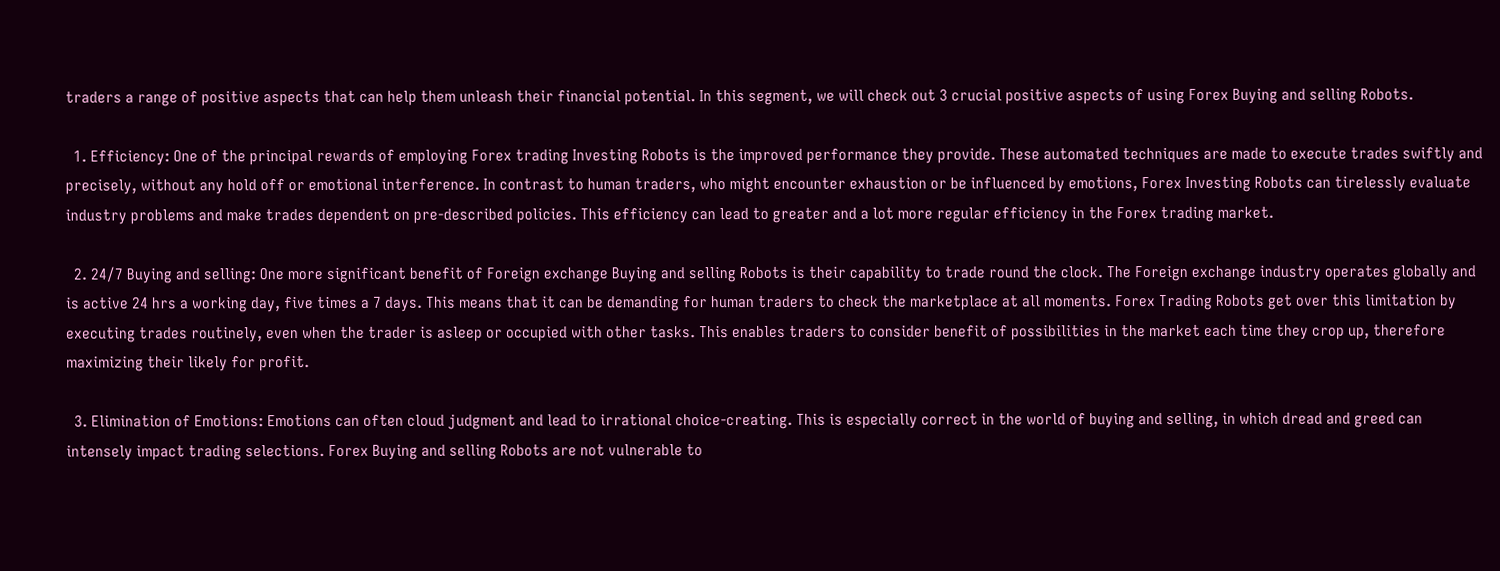traders a range of positive aspects that can help them unleash their financial potential. In this segment, we will check out 3 crucial positive aspects of using Forex Buying and selling Robots.

  1. Efficiency: One of the principal rewards of employing Forex trading Investing Robots is the improved performance they provide. These automated techniques are made to execute trades swiftly and precisely, without any hold off or emotional interference. In contrast to human traders, who might encounter exhaustion or be influenced by emotions, Forex Investing Robots can tirelessly evaluate industry problems and make trades dependent on pre-described policies. This efficiency can lead to greater and a lot more regular efficiency in the Forex trading market.

  2. 24/7 Buying and selling: One more significant benefit of Foreign exchange Buying and selling Robots is their capability to trade round the clock. The Foreign exchange industry operates globally and is active 24 hrs a working day, five times a 7 days. This means that it can be demanding for human traders to check the marketplace at all moments. Forex Trading Robots get over this limitation by executing trades routinely, even when the trader is asleep or occupied with other tasks. This enables traders to consider benefit of possibilities in the market each time they crop up, therefore maximizing their likely for profit.

  3. Elimination of Emotions: Emotions can often cloud judgment and lead to irrational choice-creating. This is especially correct in the world of buying and selling, in which dread and greed can intensely impact trading selections. Forex Buying and selling Robots are not vulnerable to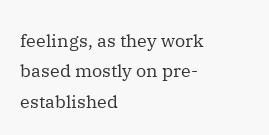feelings, as they work based mostly on pre-established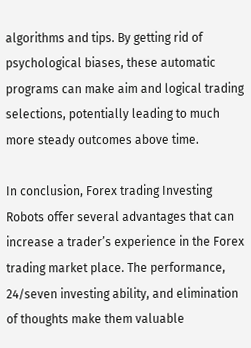algorithms and tips. By getting rid of psychological biases, these automatic programs can make aim and logical trading selections, potentially leading to much more steady outcomes above time.

In conclusion, Forex trading Investing Robots offer several advantages that can increase a trader’s experience in the Forex trading market place. The performance, 24/seven investing ability, and elimination of thoughts make them valuable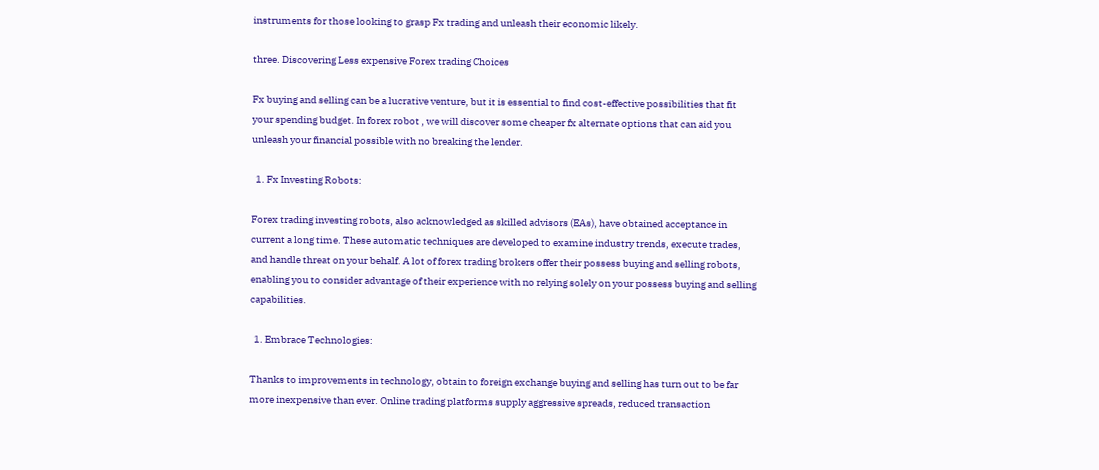instruments for those looking to grasp Fx trading and unleash their economic likely.

three. Discovering Less expensive Forex trading Choices

Fx buying and selling can be a lucrative venture, but it is essential to find cost-effective possibilities that fit your spending budget. In forex robot , we will discover some cheaper fx alternate options that can aid you unleash your financial possible with no breaking the lender.

  1. Fx Investing Robots:

Forex trading investing robots, also acknowledged as skilled advisors (EAs), have obtained acceptance in current a long time. These automatic techniques are developed to examine industry trends, execute trades, and handle threat on your behalf. A lot of forex trading brokers offer their possess buying and selling robots, enabling you to consider advantage of their experience with no relying solely on your possess buying and selling capabilities.

  1. Embrace Technologies:

Thanks to improvements in technology, obtain to foreign exchange buying and selling has turn out to be far more inexpensive than ever. Online trading platforms supply aggressive spreads, reduced transaction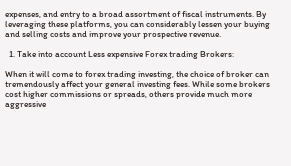expenses, and entry to a broad assortment of fiscal instruments. By leveraging these platforms, you can considerably lessen your buying and selling costs and improve your prospective revenue.

  1. Take into account Less expensive Forex trading Brokers:

When it will come to forex trading investing, the choice of broker can tremendously affect your general investing fees. While some brokers cost higher commissions or spreads, others provide much more aggressive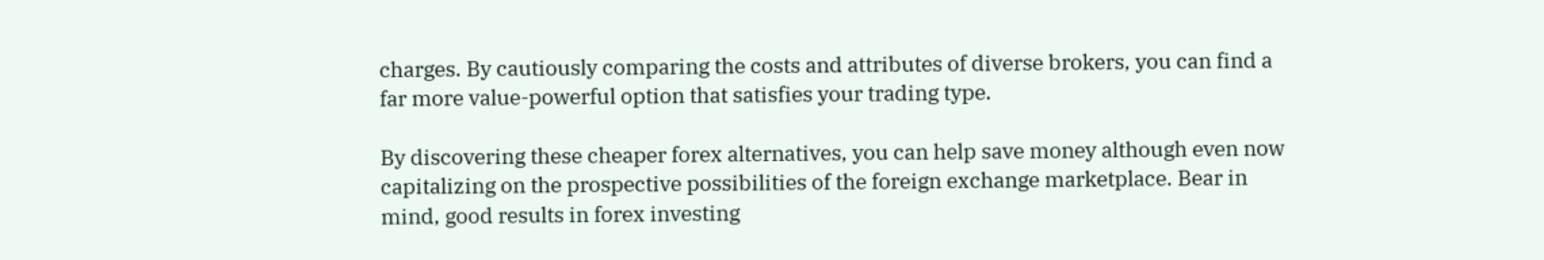charges. By cautiously comparing the costs and attributes of diverse brokers, you can find a far more value-powerful option that satisfies your trading type.

By discovering these cheaper forex alternatives, you can help save money although even now capitalizing on the prospective possibilities of the foreign exchange marketplace. Bear in mind, good results in forex investing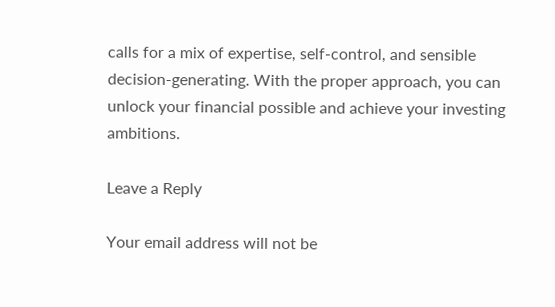calls for a mix of expertise, self-control, and sensible decision-generating. With the proper approach, you can unlock your financial possible and achieve your investing ambitions.

Leave a Reply

Your email address will not be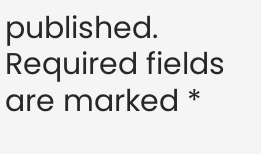published. Required fields are marked *